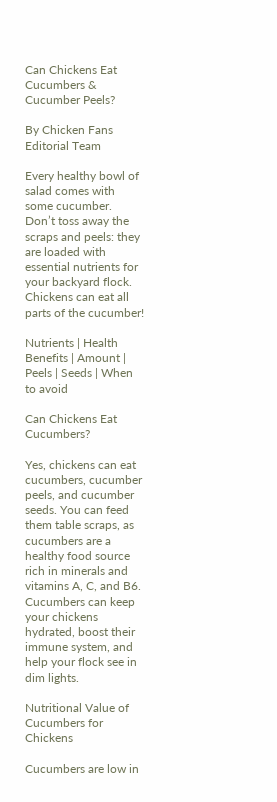Can Chickens Eat Cucumbers & Cucumber Peels?

By Chicken Fans Editorial Team

Every healthy bowl of salad comes with some cucumber. Don’t toss away the scraps and peels: they are loaded with essential nutrients for your backyard flock. Chickens can eat all parts of the cucumber!

Nutrients | Health Benefits | Amount | Peels | Seeds | When to avoid

Can Chickens Eat Cucumbers?

Yes, chickens can eat cucumbers, cucumber peels, and cucumber seeds. You can feed them table scraps, as cucumbers are a healthy food source rich in minerals and vitamins A, C, and B6. Cucumbers can keep your chickens hydrated, boost their immune system, and help your flock see in dim lights.

Nutritional Value of Cucumbers for Chickens

Cucumbers are low in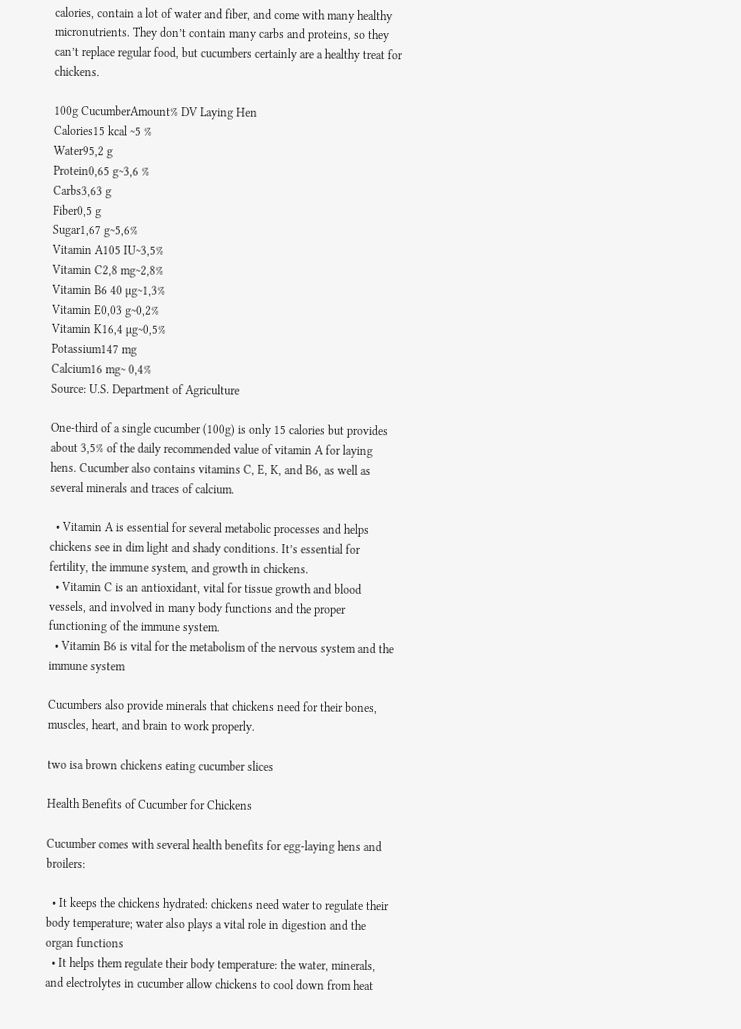calories, contain a lot of water and fiber, and come with many healthy micronutrients. They don’t contain many carbs and proteins, so they can’t replace regular food, but cucumbers certainly are a healthy treat for chickens.

100g CucumberAmount% DV Laying Hen
Calories15 kcal ~5 %
Water95,2 g
Protein0,65 g~3,6 %
Carbs3,63 g
Fiber0,5 g
Sugar1,67 g~5,6%
Vitamin A105 IU~3,5%
Vitamin C2,8 mg~2,8%
Vitamin B6 40 µg~1,3%
Vitamin E0,03 g~0,2%
Vitamin K16,4 µg~0,5%
Potassium147 mg
Calcium16 mg~ 0,4%
Source: U.S. Department of Agriculture

One-third of a single cucumber (100g) is only 15 calories but provides about 3,5% of the daily recommended value of vitamin A for laying hens. Cucumber also contains vitamins C, E, K, and B6, as well as several minerals and traces of calcium.

  • Vitamin A is essential for several metabolic processes and helps chickens see in dim light and shady conditions. It’s essential for fertility, the immune system, and growth in chickens.
  • Vitamin C is an antioxidant, vital for tissue growth and blood vessels, and involved in many body functions and the proper functioning of the immune system.
  • Vitamin B6 is vital for the metabolism of the nervous system and the immune system

Cucumbers also provide minerals that chickens need for their bones, muscles, heart, and brain to work properly.

two isa brown chickens eating cucumber slices

Health Benefits of Cucumber for Chickens

Cucumber comes with several health benefits for egg-laying hens and broilers:

  • It keeps the chickens hydrated: chickens need water to regulate their body temperature; water also plays a vital role in digestion and the organ functions
  • It helps them regulate their body temperature: the water, minerals, and electrolytes in cucumber allow chickens to cool down from heat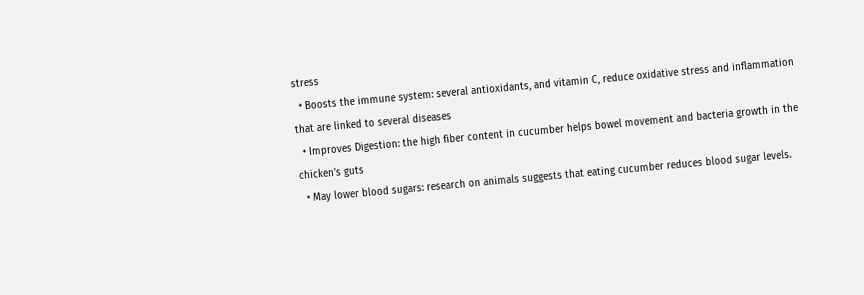stress
  • Boosts the immune system: several antioxidants, and vitamin C, reduce oxidative stress and inflammation that are linked to several diseases
  • Improves Digestion: the high fiber content in cucumber helps bowel movement and bacteria growth in the chicken’s guts
  • May lower blood sugars: research on animals suggests that eating cucumber reduces blood sugar levels.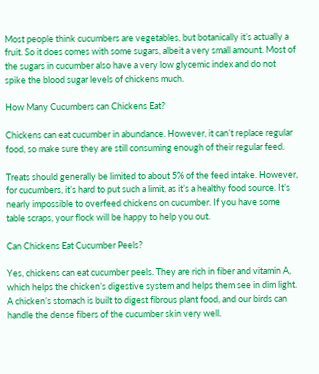Most people think cucumbers are vegetables, but botanically it’s actually a fruit. So it does comes with some sugars, albeit a very small amount. Most of the sugars in cucumber also have a very low glycemic index and do not spike the blood sugar levels of chickens much.

How Many Cucumbers can Chickens Eat?

Chickens can eat cucumber in abundance. However, it can’t replace regular food, so make sure they are still consuming enough of their regular feed.

Treats should generally be limited to about 5% of the feed intake. However, for cucumbers, it’s hard to put such a limit, as it’s a healthy food source. It’s nearly impossible to overfeed chickens on cucumber. If you have some table scraps, your flock will be happy to help you out.

Can Chickens Eat Cucumber Peels?

Yes, chickens can eat cucumber peels. They are rich in fiber and vitamin A, which helps the chicken’s digestive system and helps them see in dim light. A chicken’s stomach is built to digest fibrous plant food, and our birds can handle the dense fibers of the cucumber skin very well.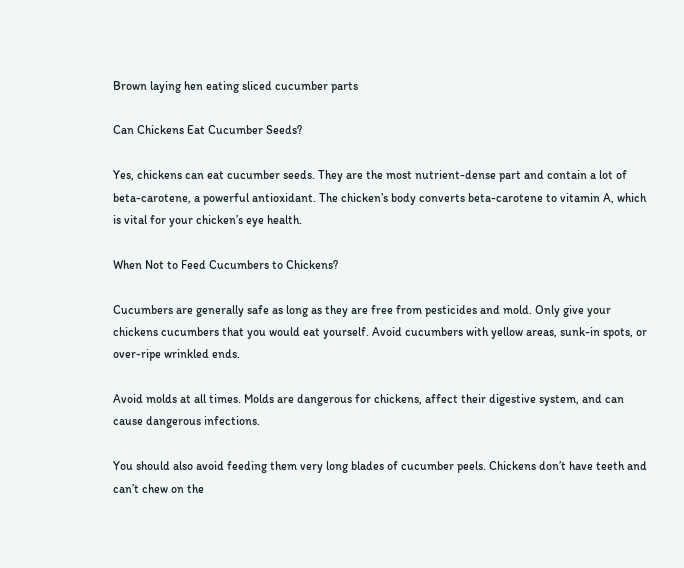Brown laying hen eating sliced cucumber parts

Can Chickens Eat Cucumber Seeds?

Yes, chickens can eat cucumber seeds. They are the most nutrient-dense part and contain a lot of beta-carotene, a powerful antioxidant. The chicken’s body converts beta-carotene to vitamin A, which is vital for your chicken’s eye health.

When Not to Feed Cucumbers to Chickens?

Cucumbers are generally safe as long as they are free from pesticides and mold. Only give your chickens cucumbers that you would eat yourself. Avoid cucumbers with yellow areas, sunk-in spots, or over-ripe wrinkled ends.

Avoid molds at all times. Molds are dangerous for chickens, affect their digestive system, and can cause dangerous infections.

You should also avoid feeding them very long blades of cucumber peels. Chickens don’t have teeth and can’t chew on the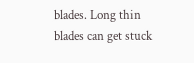blades. Long thin blades can get stuck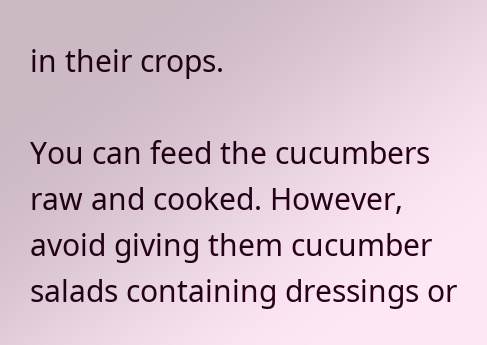in their crops.

You can feed the cucumbers raw and cooked. However, avoid giving them cucumber salads containing dressings or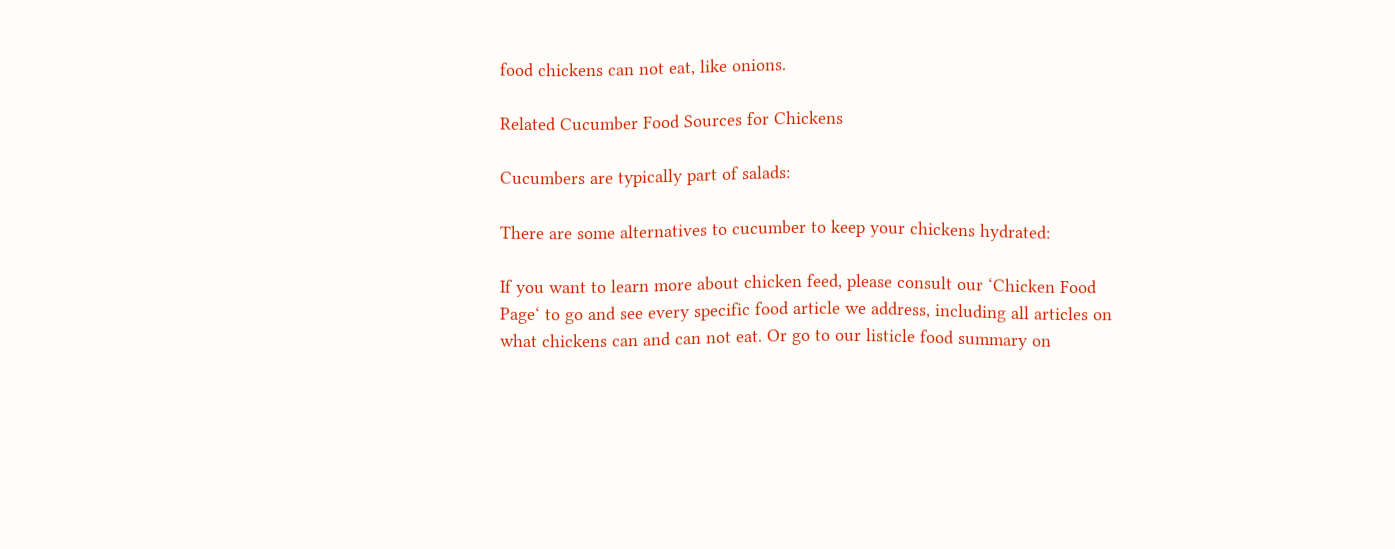food chickens can not eat, like onions.

Related Cucumber Food Sources for Chickens

Cucumbers are typically part of salads:

There are some alternatives to cucumber to keep your chickens hydrated:

If you want to learn more about chicken feed, please consult our ‘Chicken Food Page‘ to go and see every specific food article we address, including all articles on what chickens can and can not eat. Or go to our listicle food summary on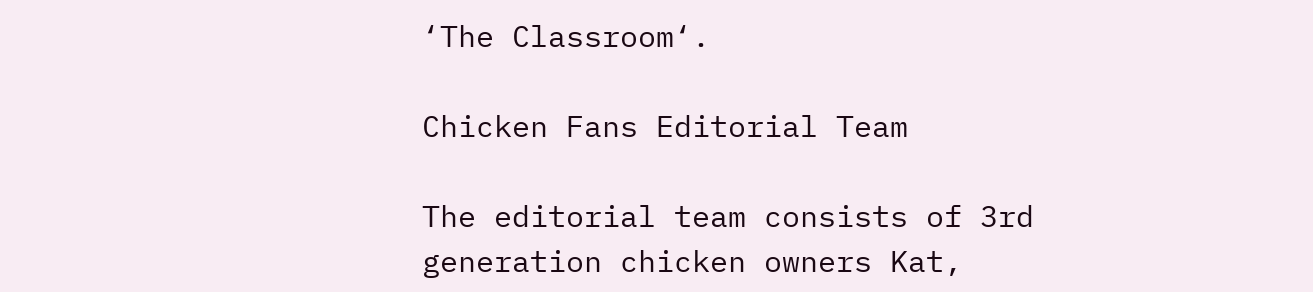‘The Classroom‘.

Chicken Fans Editorial Team

The editorial team consists of 3rd generation chicken owners Kat,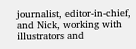journalist, editor-in-chief, and Nick, working with illustrators and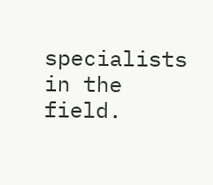specialists in the field.